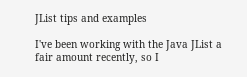JList tips and examples

I've been working with the Java JList a fair amount recently, so I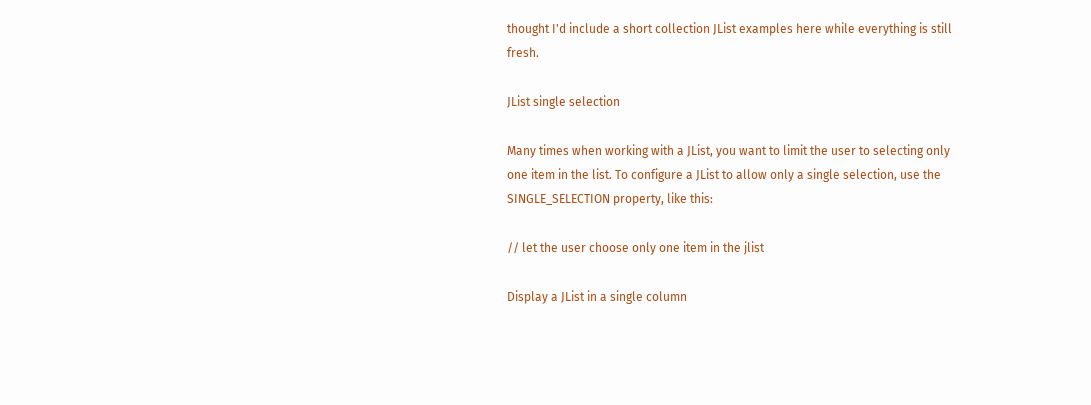thought I'd include a short collection JList examples here while everything is still fresh.

JList single selection

Many times when working with a JList, you want to limit the user to selecting only one item in the list. To configure a JList to allow only a single selection, use the SINGLE_SELECTION property, like this:

// let the user choose only one item in the jlist

Display a JList in a single column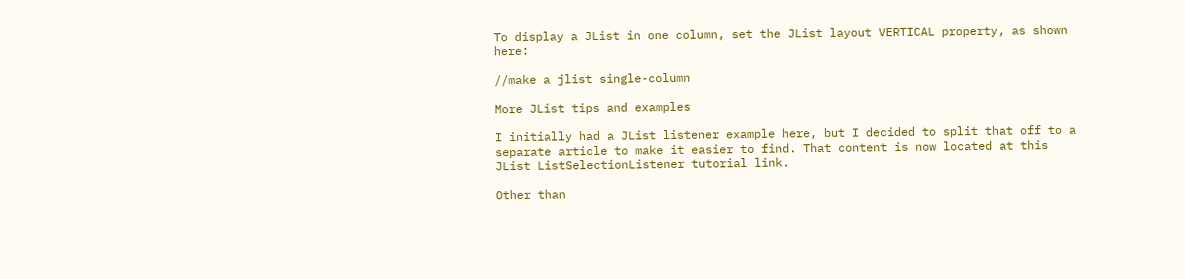To display a JList in one column, set the JList layout VERTICAL property, as shown here:

//make a jlist single-column

More JList tips and examples

I initially had a JList listener example here, but I decided to split that off to a separate article to make it easier to find. That content is now located at this JList ListSelectionListener tutorial link.

Other than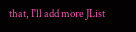that, I'll add more JList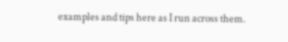examples and tips here as I run across them.